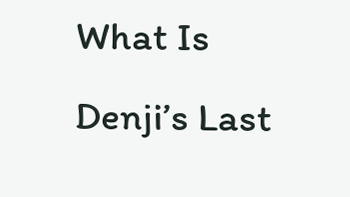What Is Denji’s Last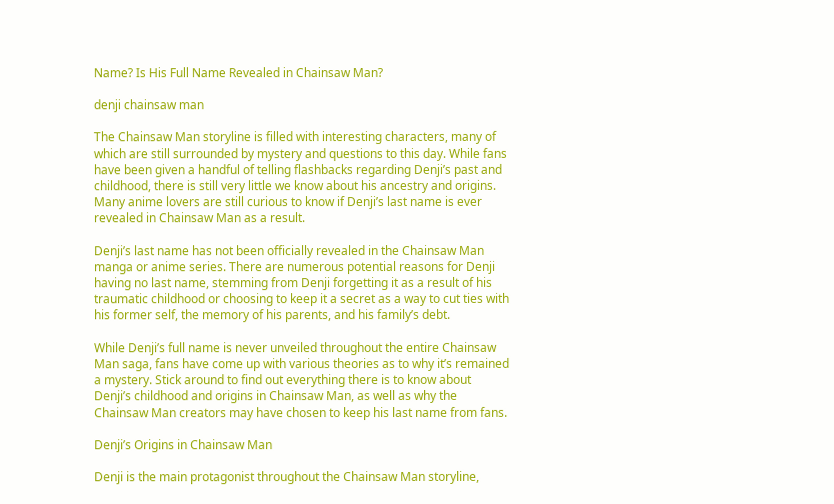Name? Is His Full Name Revealed in Chainsaw Man?

denji chainsaw man

The Chainsaw Man storyline is filled with interesting characters, many of which are still surrounded by mystery and questions to this day. While fans have been given a handful of telling flashbacks regarding Denji’s past and childhood, there is still very little we know about his ancestry and origins. Many anime lovers are still curious to know if Denji’s last name is ever revealed in Chainsaw Man as a result.

Denji’s last name has not been officially revealed in the Chainsaw Man manga or anime series. There are numerous potential reasons for Denji having no last name, stemming from Denji forgetting it as a result of his traumatic childhood or choosing to keep it a secret as a way to cut ties with his former self, the memory of his parents, and his family’s debt.

While Denji’s full name is never unveiled throughout the entire Chainsaw Man saga, fans have come up with various theories as to why it’s remained a mystery. Stick around to find out everything there is to know about Denji’s childhood and origins in Chainsaw Man, as well as why the Chainsaw Man creators may have chosen to keep his last name from fans.

Denji’s Origins in Chainsaw Man

Denji is the main protagonist throughout the Chainsaw Man storyline,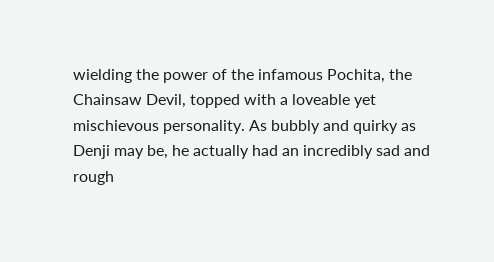wielding the power of the infamous Pochita, the Chainsaw Devil, topped with a loveable yet mischievous personality. As bubbly and quirky as Denji may be, he actually had an incredibly sad and rough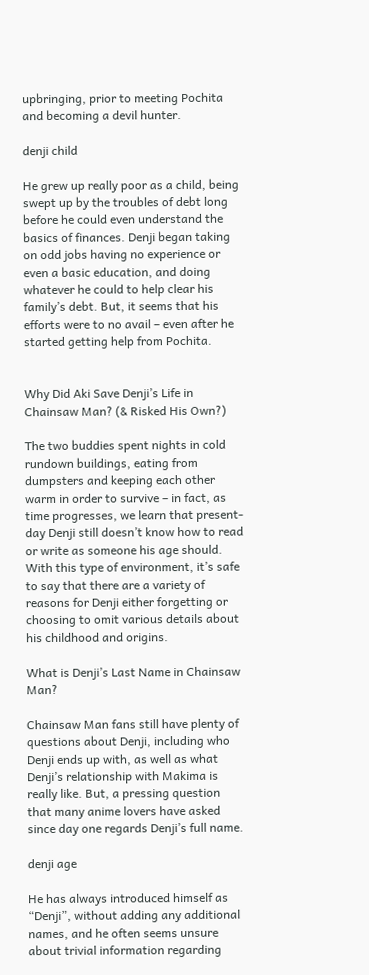upbringing, prior to meeting Pochita and becoming a devil hunter.

denji child

He grew up really poor as a child, being swept up by the troubles of debt long before he could even understand the basics of finances. Denji began taking on odd jobs having no experience or even a basic education, and doing whatever he could to help clear his family’s debt. But, it seems that his efforts were to no avail – even after he started getting help from Pochita.


Why Did Aki Save Denji’s Life in Chainsaw Man? (& Risked His Own?)

The two buddies spent nights in cold rundown buildings, eating from dumpsters and keeping each other warm in order to survive – in fact, as time progresses, we learn that present-day Denji still doesn’t know how to read or write as someone his age should. With this type of environment, it’s safe to say that there are a variety of reasons for Denji either forgetting or choosing to omit various details about his childhood and origins.

What is Denji’s Last Name in Chainsaw Man?

Chainsaw Man fans still have plenty of questions about Denji, including who Denji ends up with, as well as what Denji’s relationship with Makima is really like. But, a pressing question that many anime lovers have asked since day one regards Denji’s full name.

denji age

He has always introduced himself as “Denji”, without adding any additional names, and he often seems unsure about trivial information regarding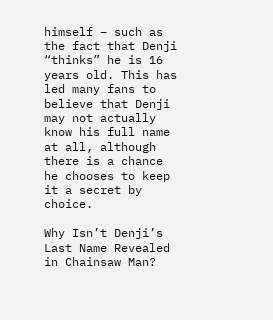himself – such as the fact that Denji “thinks” he is 16 years old. This has led many fans to believe that Denji may not actually know his full name at all, although there is a chance he chooses to keep it a secret by choice.

Why Isn’t Denji’s Last Name Revealed in Chainsaw Man?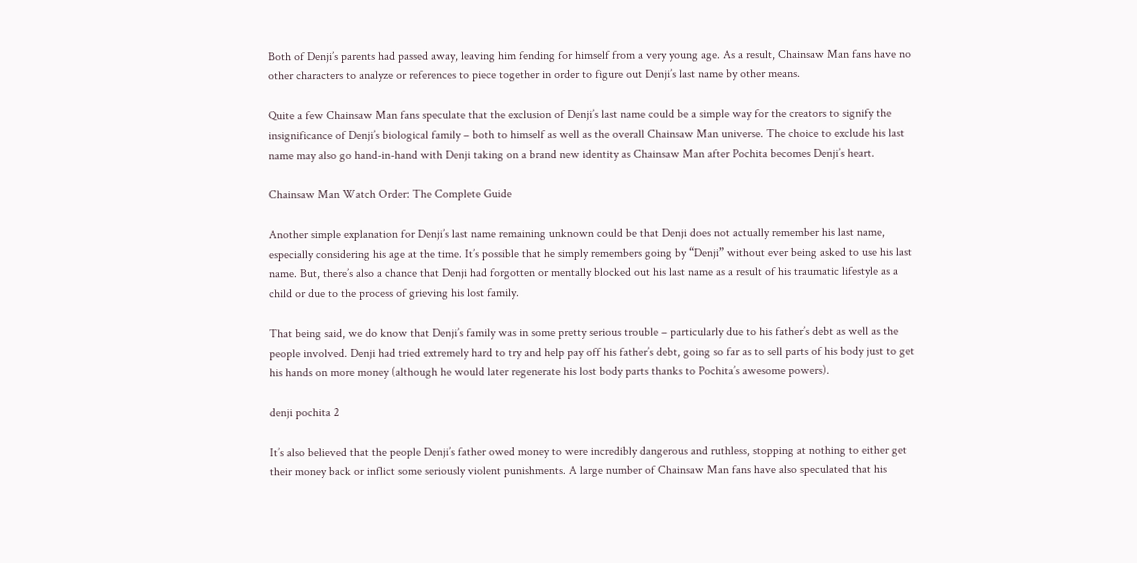Both of Denji’s parents had passed away, leaving him fending for himself from a very young age. As a result, Chainsaw Man fans have no other characters to analyze or references to piece together in order to figure out Denji’s last name by other means.

Quite a few Chainsaw Man fans speculate that the exclusion of Denji’s last name could be a simple way for the creators to signify the insignificance of Denji’s biological family – both to himself as well as the overall Chainsaw Man universe. The choice to exclude his last name may also go hand-in-hand with Denji taking on a brand new identity as Chainsaw Man after Pochita becomes Denji’s heart.

Chainsaw Man Watch Order: The Complete Guide

Another simple explanation for Denji’s last name remaining unknown could be that Denji does not actually remember his last name, especially considering his age at the time. It’s possible that he simply remembers going by “Denji” without ever being asked to use his last name. But, there’s also a chance that Denji had forgotten or mentally blocked out his last name as a result of his traumatic lifestyle as a child or due to the process of grieving his lost family.

That being said, we do know that Denji’s family was in some pretty serious trouble – particularly due to his father’s debt as well as the people involved. Denji had tried extremely hard to try and help pay off his father’s debt, going so far as to sell parts of his body just to get his hands on more money (although he would later regenerate his lost body parts thanks to Pochita’s awesome powers).

denji pochita 2

It’s also believed that the people Denji’s father owed money to were incredibly dangerous and ruthless, stopping at nothing to either get their money back or inflict some seriously violent punishments. A large number of Chainsaw Man fans have also speculated that his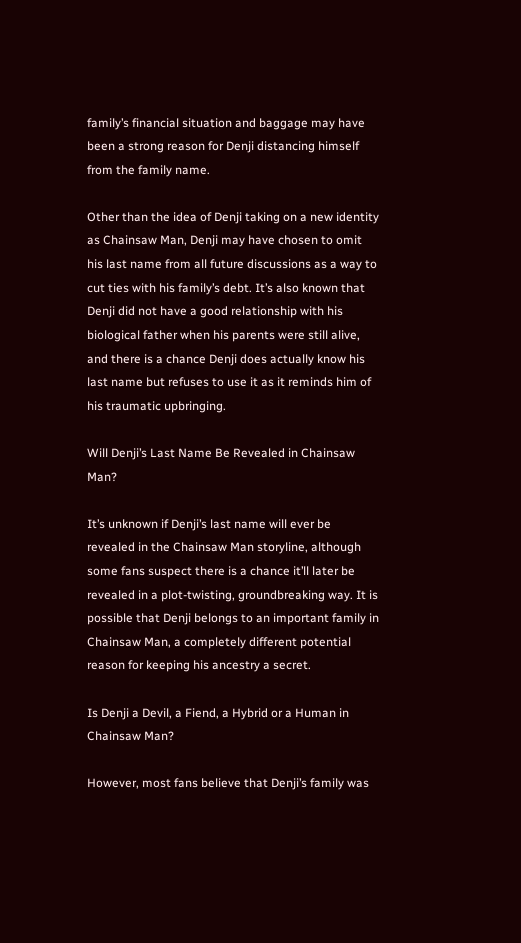family’s financial situation and baggage may have been a strong reason for Denji distancing himself from the family name.

Other than the idea of Denji taking on a new identity as Chainsaw Man, Denji may have chosen to omit his last name from all future discussions as a way to cut ties with his family’s debt. It’s also known that Denji did not have a good relationship with his biological father when his parents were still alive, and there is a chance Denji does actually know his last name but refuses to use it as it reminds him of his traumatic upbringing.

Will Denji’s Last Name Be Revealed in Chainsaw Man?

It’s unknown if Denji’s last name will ever be revealed in the Chainsaw Man storyline, although some fans suspect there is a chance it’ll later be revealed in a plot-twisting, groundbreaking way. It is possible that Denji belongs to an important family in Chainsaw Man, a completely different potential reason for keeping his ancestry a secret.

Is Denji a Devil, a Fiend, a Hybrid or a Human in Chainsaw Man?

However, most fans believe that Denji’s family was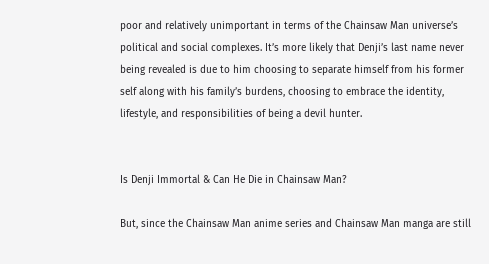poor and relatively unimportant in terms of the Chainsaw Man universe’s political and social complexes. It’s more likely that Denji’s last name never being revealed is due to him choosing to separate himself from his former self along with his family’s burdens, choosing to embrace the identity, lifestyle, and responsibilities of being a devil hunter.


Is Denji Immortal & Can He Die in Chainsaw Man?

But, since the Chainsaw Man anime series and Chainsaw Man manga are still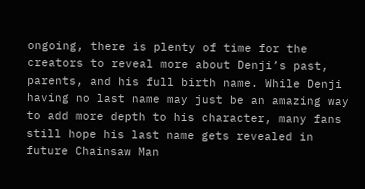ongoing, there is plenty of time for the creators to reveal more about Denji’s past, parents, and his full birth name. While Denji having no last name may just be an amazing way to add more depth to his character, many fans still hope his last name gets revealed in future Chainsaw Man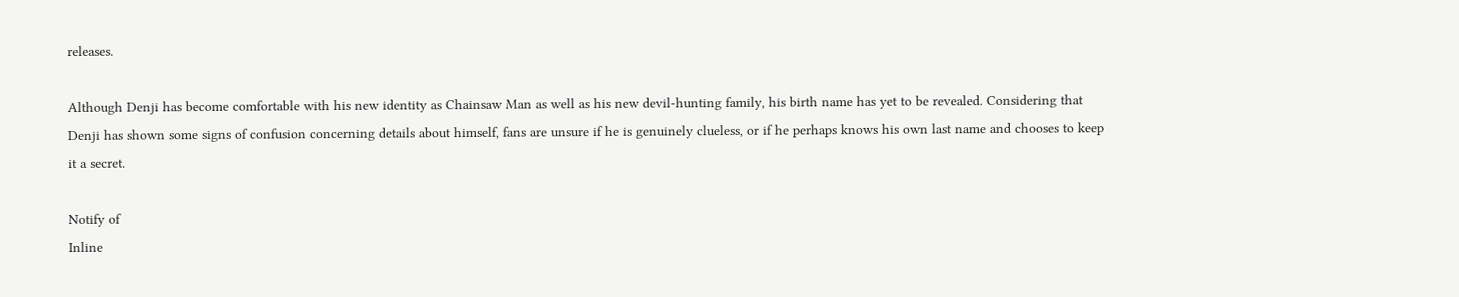releases.

Although Denji has become comfortable with his new identity as Chainsaw Man as well as his new devil-hunting family, his birth name has yet to be revealed. Considering that Denji has shown some signs of confusion concerning details about himself, fans are unsure if he is genuinely clueless, or if he perhaps knows his own last name and chooses to keep it a secret.

Notify of
Inline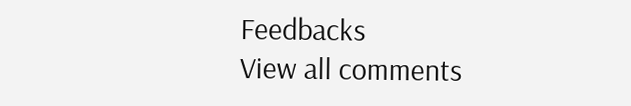Feedbacks
View all comments